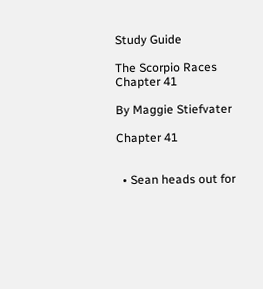Study Guide

The Scorpio Races Chapter 41

By Maggie Stiefvater

Chapter 41


  • Sean heads out for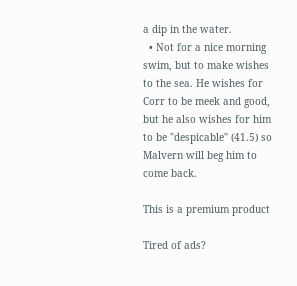a dip in the water.
  • Not for a nice morning swim, but to make wishes to the sea. He wishes for Corr to be meek and good, but he also wishes for him to be "despicable" (41.5) so Malvern will beg him to come back.

This is a premium product

Tired of ads?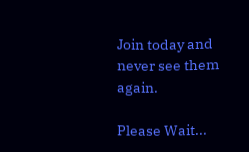Join today and never see them again.

Please Wait...